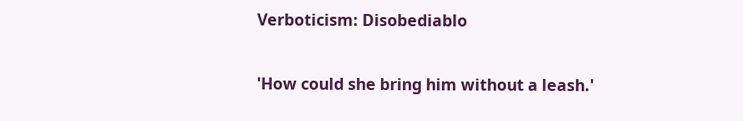Verboticism: Disobediablo

'How could she bring him without a leash.'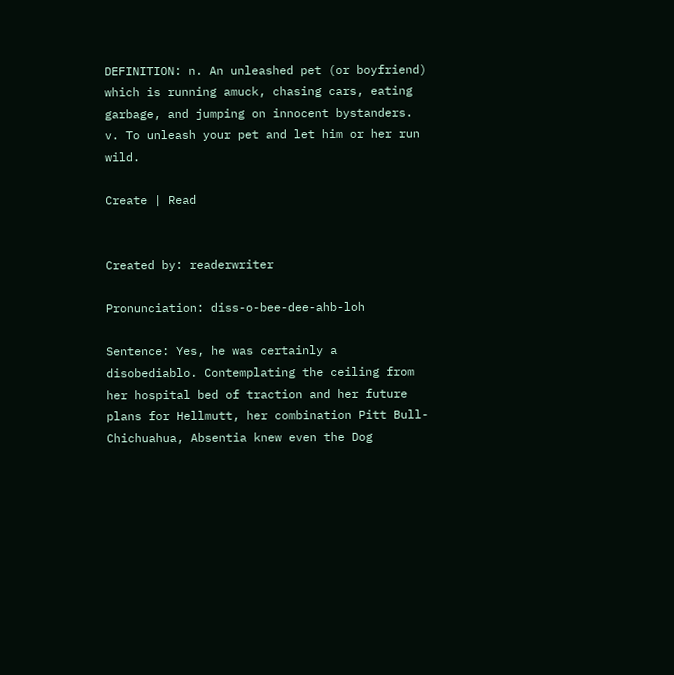DEFINITION: n. An unleashed pet (or boyfriend) which is running amuck, chasing cars, eating garbage, and jumping on innocent bystanders. v. To unleash your pet and let him or her run wild.

Create | Read


Created by: readerwriter

Pronunciation: diss-o-bee-dee-ahb-loh

Sentence: Yes, he was certainly a disobediablo. Contemplating the ceiling from her hospital bed of traction and her future plans for Hellmutt, her combination Pitt Bull-Chichuahua, Absentia knew even the Dog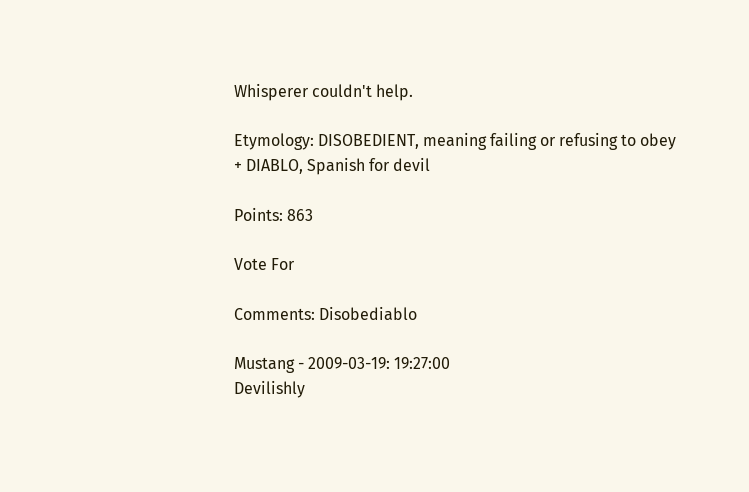Whisperer couldn't help.

Etymology: DISOBEDIENT, meaning failing or refusing to obey + DIABLO, Spanish for devil

Points: 863

Vote For

Comments: Disobediablo

Mustang - 2009-03-19: 19:27:00
Devilishly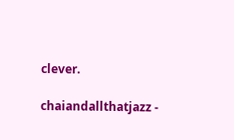clever.

chaiandallthatjazz -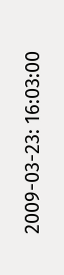2009-03-23: 16:03:00